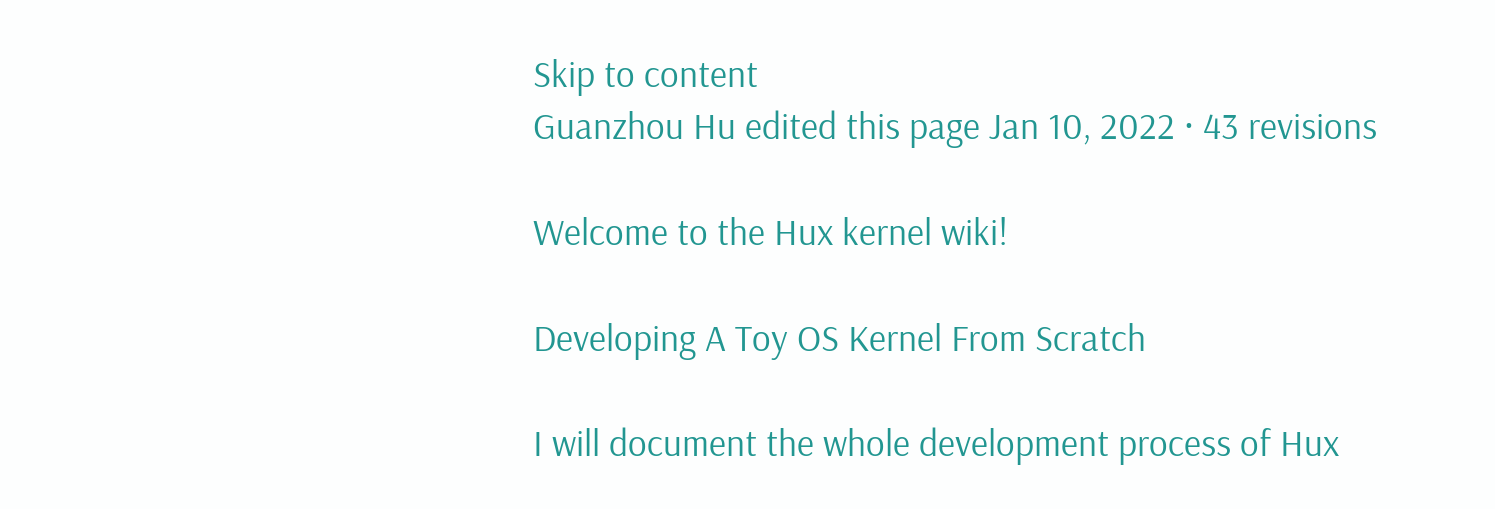Skip to content
Guanzhou Hu edited this page Jan 10, 2022 · 43 revisions

Welcome to the Hux kernel wiki!

Developing A Toy OS Kernel From Scratch

I will document the whole development process of Hux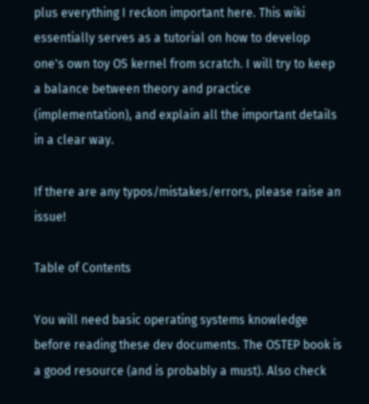plus everything I reckon important here. This wiki essentially serves as a tutorial on how to develop one's own toy OS kernel from scratch. I will try to keep a balance between theory and practice (implementation), and explain all the important details in a clear way.

If there are any typos/mistakes/errors, please raise an issue!

Table of Contents

You will need basic operating systems knowledge before reading these dev documents. The OSTEP book is a good resource (and is probably a must). Also check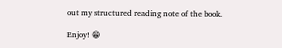out my structured reading note of the book.

Enjoy! 😁